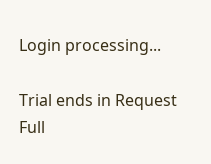Login processing...

Trial ends in Request Full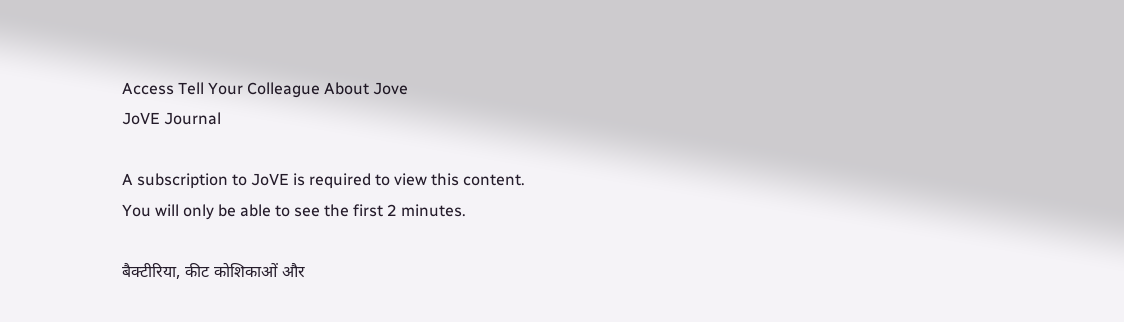Access Tell Your Colleague About Jove
JoVE Journal

A subscription to JoVE is required to view this content.
You will only be able to see the first 2 minutes.

बैक्टीरिया, कीट कोशिकाओं और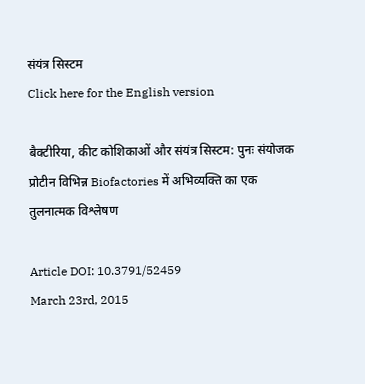संयंत्र सिस्टम
Click here for the English version

बैक्टीरिया, कीट कोशिकाओं और संयंत्र सिस्टम: पुनः संयोजक प्रोटीन विभिन्न Biofactories में अभिव्यक्ति का एक तुलनात्मक विश्लेषण

Article DOI: 10.3791/52459
March 23rd, 2015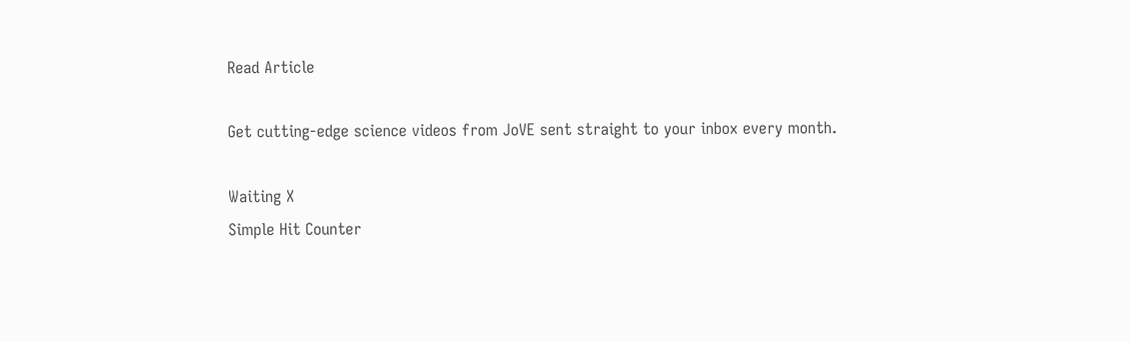Read Article

Get cutting-edge science videos from JoVE sent straight to your inbox every month.

Waiting X
Simple Hit Counter